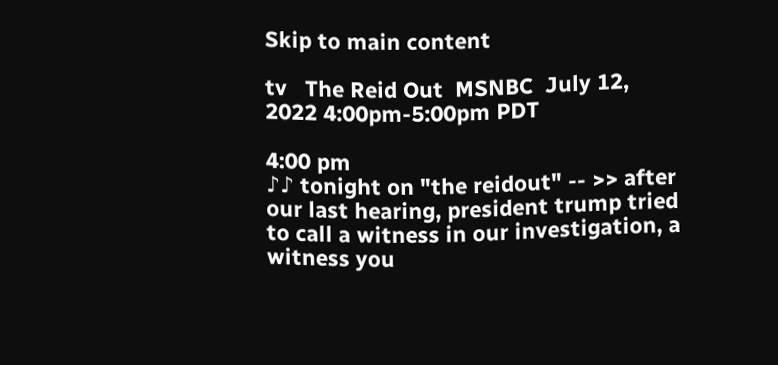Skip to main content

tv   The Reid Out  MSNBC  July 12, 2022 4:00pm-5:00pm PDT

4:00 pm
♪♪ tonight on "the reidout" -- >> after our last hearing, president trump tried to call a witness in our investigation, a witness you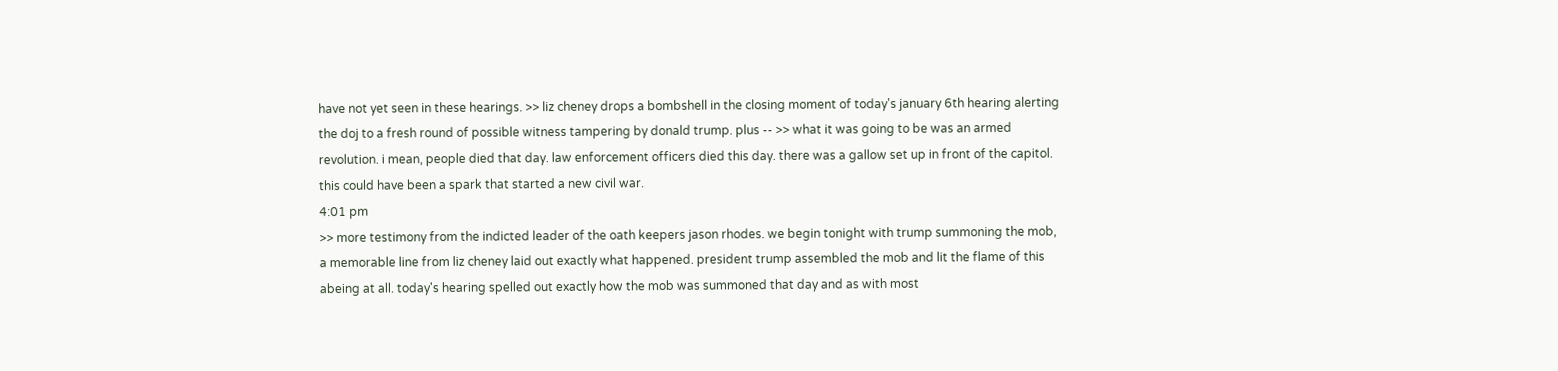have not yet seen in these hearings. >> liz cheney drops a bombshell in the closing moment of today's january 6th hearing alerting the doj to a fresh round of possible witness tampering by donald trump. plus -- >> what it was going to be was an armed revolution. i mean, people died that day. law enforcement officers died this day. there was a gallow set up in front of the capitol. this could have been a spark that started a new civil war.
4:01 pm
>> more testimony from the indicted leader of the oath keepers jason rhodes. we begin tonight with trump summoning the mob, a memorable line from liz cheney laid out exactly what happened. president trump assembled the mob and lit the flame of this abeing at all. today's hearing spelled out exactly how the mob was summoned that day and as with most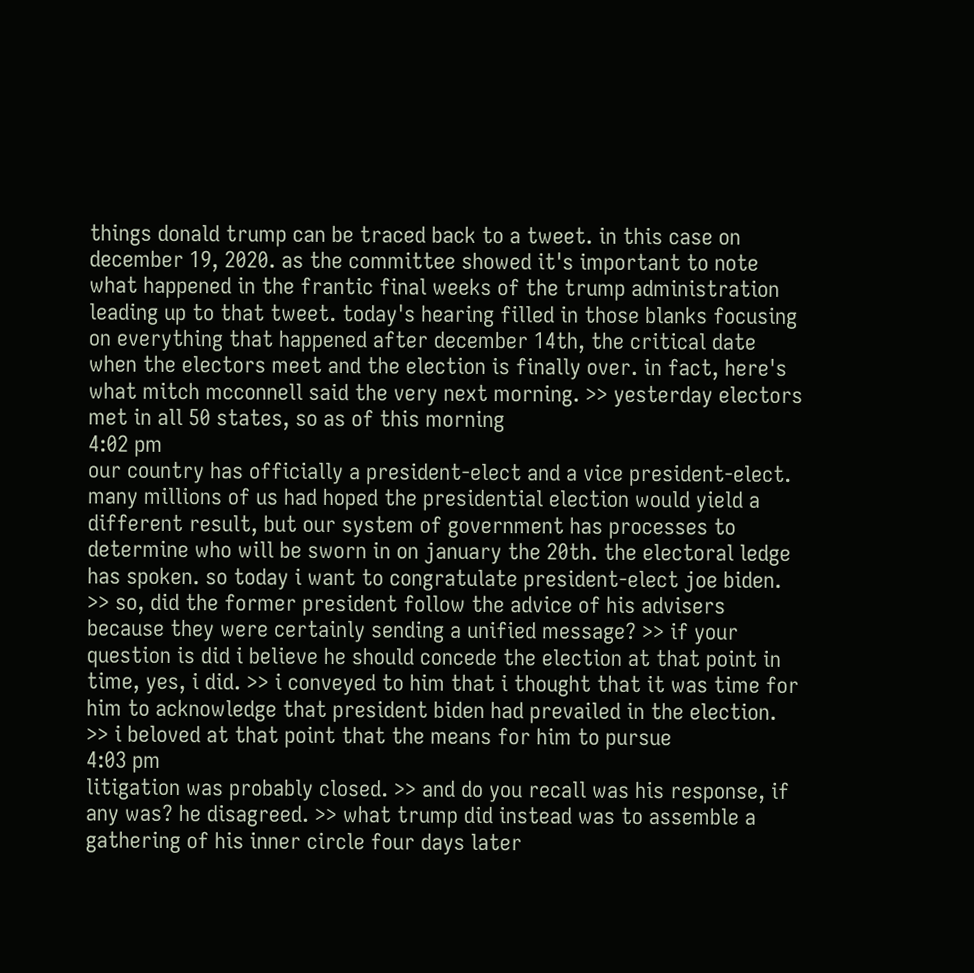things donald trump can be traced back to a tweet. in this case on december 19, 2020. as the committee showed it's important to note what happened in the frantic final weeks of the trump administration leading up to that tweet. today's hearing filled in those blanks focusing on everything that happened after december 14th, the critical date when the electors meet and the election is finally over. in fact, here's what mitch mcconnell said the very next morning. >> yesterday electors met in all 50 states, so as of this morning
4:02 pm
our country has officially a president-elect and a vice president-elect. many millions of us had hoped the presidential election would yield a different result, but our system of government has processes to determine who will be sworn in on january the 20th. the electoral ledge has spoken. so today i want to congratulate president-elect joe biden. >> so, did the former president follow the advice of his advisers because they were certainly sending a unified message? >> if your question is did i believe he should concede the election at that point in time, yes, i did. >> i conveyed to him that i thought that it was time for him to acknowledge that president biden had prevailed in the election. >> i beloved at that point that the means for him to pursue
4:03 pm
litigation was probably closed. >> and do you recall was his response, if any was? he disagreed. >> what trump did instead was to assemble a gathering of his inner circle four days later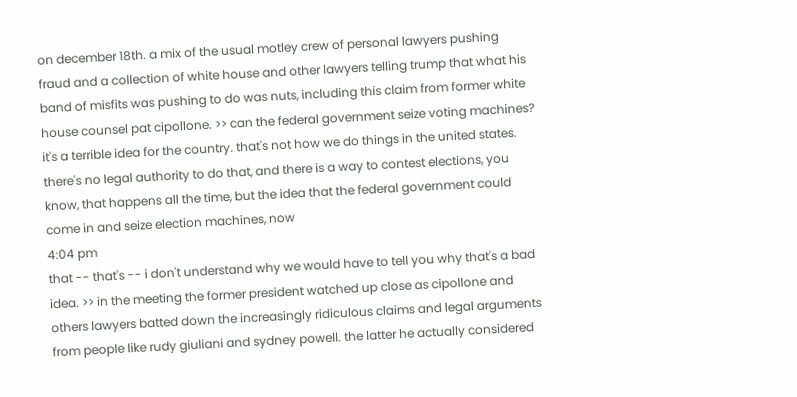on december 18th. a mix of the usual motley crew of personal lawyers pushing fraud and a collection of white house and other lawyers telling trump that what his band of misfits was pushing to do was nuts, including this claim from former white house counsel pat cipollone. >> can the federal government seize voting machines? it's a terrible idea for the country. that's not how we do things in the united states. there's no legal authority to do that, and there is a way to contest elections, you know, that happens all the time, but the idea that the federal government could come in and seize election machines, now
4:04 pm
that -- that's -- i don't understand why we would have to tell you why that's a bad idea. >> in the meeting the former president watched up close as cipollone and others lawyers batted down the increasingly ridiculous claims and legal arguments from people like rudy giuliani and sydney powell. the latter he actually considered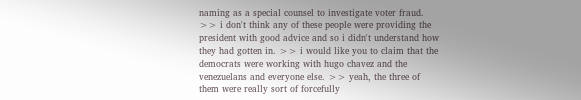naming as a special counsel to investigate voter fraud. >> i don't think any of these people were providing the president with good advice and so i didn't understand how they had gotten in. >> i would like you to claim that the democrats were working with hugo chavez and the venezuelans and everyone else. >> yeah, the three of them were really sort of forcefully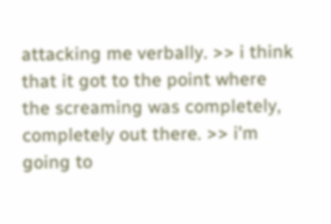attacking me verbally. >> i think that it got to the point where the screaming was completely, completely out there. >> i'm going to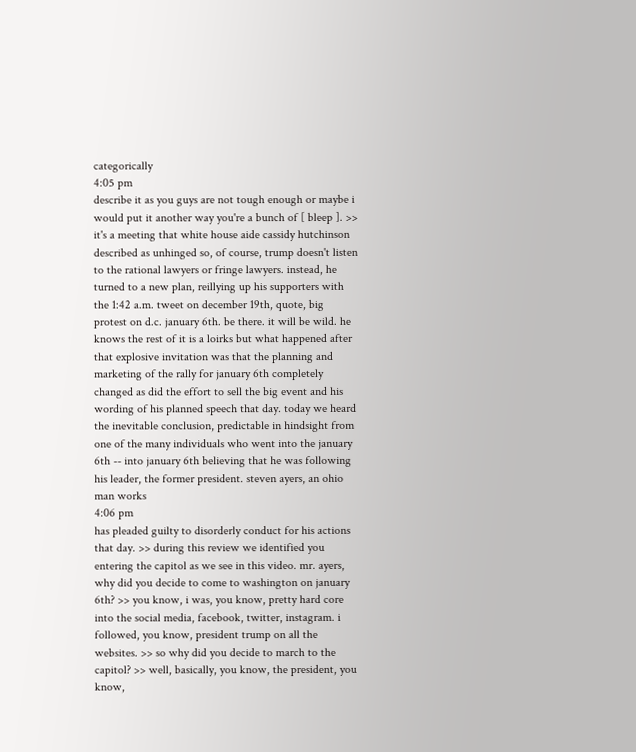categorically
4:05 pm
describe it as you guys are not tough enough or maybe i would put it another way you're a bunch of [ bleep ]. >> it's a meeting that white house aide cassidy hutchinson described as unhinged so, of course, trump doesn't listen to the rational lawyers or fringe lawyers. instead, he turned to a new plan, reillying up his supporters with the 1:42 a.m. tweet on december 19th, quote, big protest on d.c. january 6th. be there. it will be wild. he knows the rest of it is a loirks but what happened after that explosive invitation was that the planning and marketing of the rally for january 6th completely changed as did the effort to sell the big event and his wording of his planned speech that day. today we heard the inevitable conclusion, predictable in hindsight from one of the many individuals who went into the january 6th -- into january 6th believing that he was following his leader, the former president. steven ayers, an ohio man works
4:06 pm
has pleaded guilty to disorderly conduct for his actions that day. >> during this review we identified you entering the capitol as we see in this video. mr. ayers, why did you decide to come to washington on january 6th? >> you know, i was, you know, pretty hard core into the social media, facebook, twitter, instagram. i followed, you know, president trump on all the websites. >> so why did you decide to march to the capitol? >> well, basically, you know, the president, you know,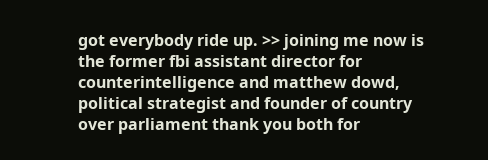got everybody ride up. >> joining me now is the former fbi assistant director for counterintelligence and matthew dowd, political strategist and founder of country over parliament thank you both for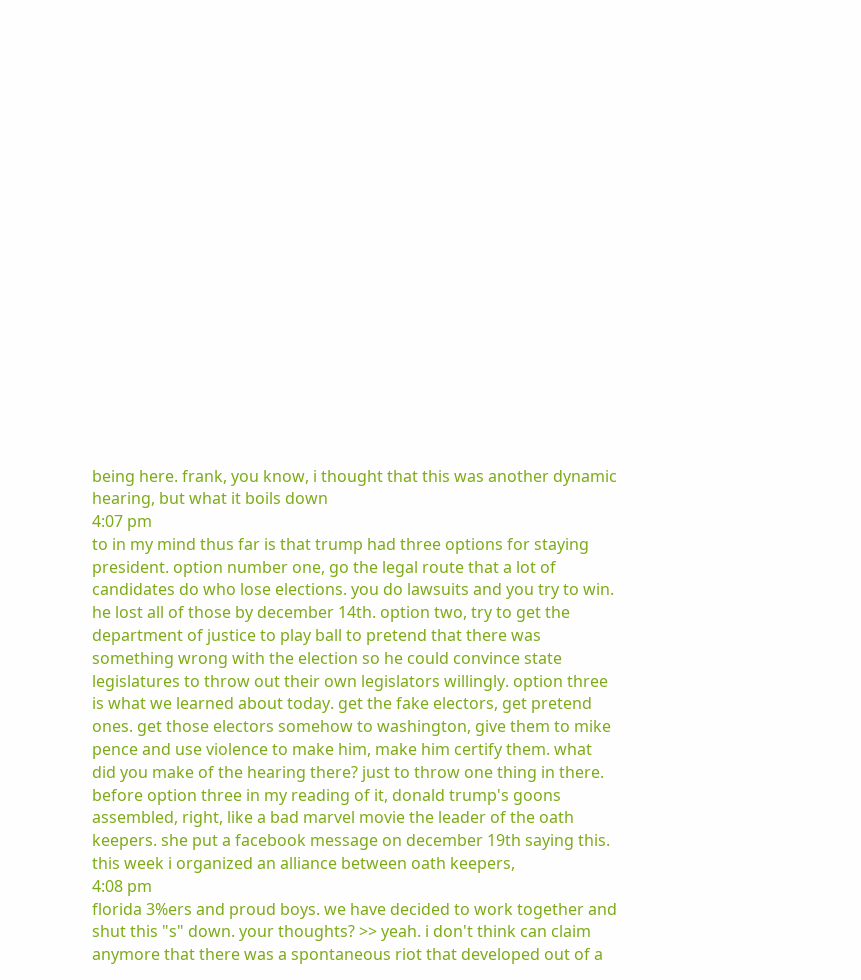being here. frank, you know, i thought that this was another dynamic hearing, but what it boils down
4:07 pm
to in my mind thus far is that trump had three options for staying president. option number one, go the legal route that a lot of candidates do who lose elections. you do lawsuits and you try to win. he lost all of those by december 14th. option two, try to get the department of justice to play ball to pretend that there was something wrong with the election so he could convince state legislatures to throw out their own legislators willingly. option three is what we learned about today. get the fake electors, get pretend ones. get those electors somehow to washington, give them to mike pence and use violence to make him, make him certify them. what did you make of the hearing there? just to throw one thing in there. before option three in my reading of it, donald trump's goons assembled, right, like a bad marvel movie the leader of the oath keepers. she put a facebook message on december 19th saying this. this week i organized an alliance between oath keepers,
4:08 pm
florida 3%ers and proud boys. we have decided to work together and shut this "s" down. your thoughts? >> yeah. i don't think can claim anymore that there was a spontaneous riot that developed out of a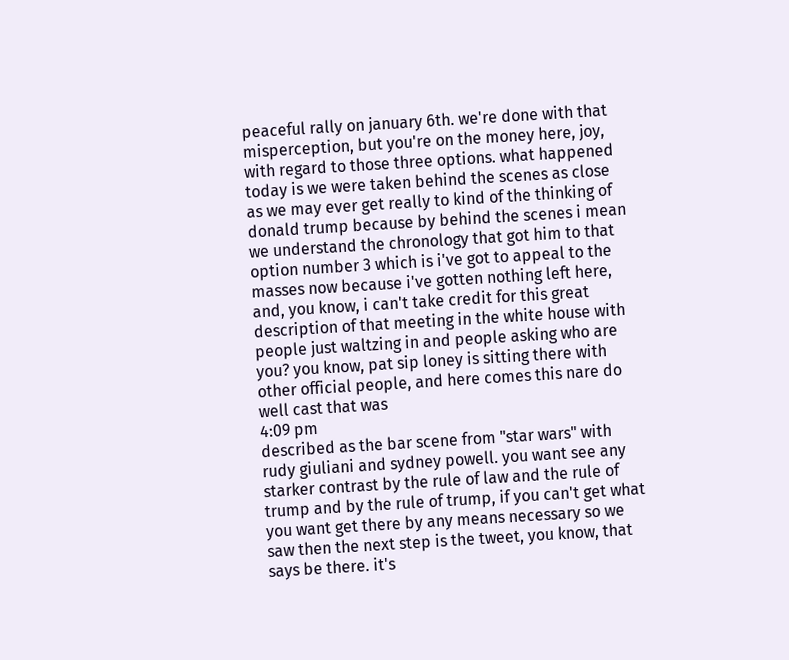peaceful rally on january 6th. we're done with that misperception, but you're on the money here, joy, with regard to those three options. what happened today is we were taken behind the scenes as close as we may ever get really to kind of the thinking of donald trump because by behind the scenes i mean we understand the chronology that got him to that option number 3 which is i've got to appeal to the masses now because i've gotten nothing left here, and, you know, i can't take credit for this great description of that meeting in the white house with people just waltzing in and people asking who are you? you know, pat sip loney is sitting there with other official people, and here comes this nare do well cast that was
4:09 pm
described as the bar scene from "star wars" with rudy giuliani and sydney powell. you want see any starker contrast by the rule of law and the rule of trump and by the rule of trump, if you can't get what you want get there by any means necessary so we saw then the next step is the tweet, you know, that says be there. it's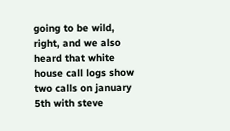going to be wild, right, and we also heard that white house call logs show two calls on january 5th with steve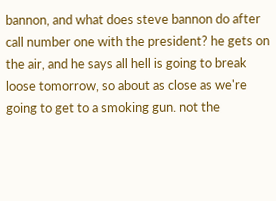bannon, and what does steve bannon do after call number one with the president? he gets on the air, and he says all hell is going to break loose tomorrow, so about as close as we're going to get to a smoking gun. not the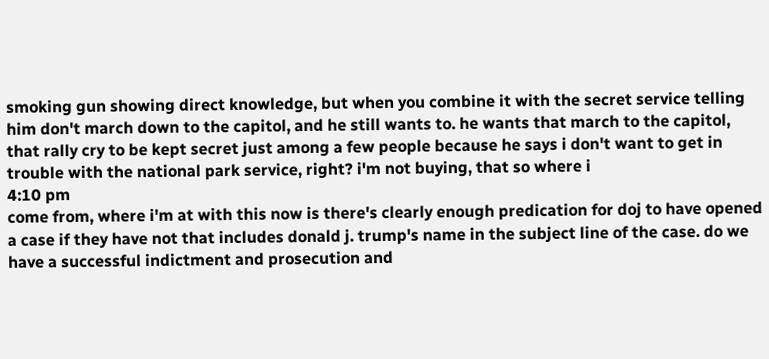smoking gun showing direct knowledge, but when you combine it with the secret service telling him don't march down to the capitol, and he still wants to. he wants that march to the capitol, that rally cry to be kept secret just among a few people because he says i don't want to get in trouble with the national park service, right? i'm not buying, that so where i
4:10 pm
come from, where i'm at with this now is there's clearly enough predication for doj to have opened a case if they have not that includes donald j. trump's name in the subject line of the case. do we have a successful indictment and prosecution and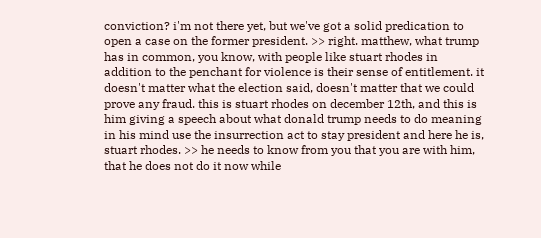conviction? i'm not there yet, but we've got a solid predication to open a case on the former president. >> right. matthew, what trump has in common, you know, with people like stuart rhodes in addition to the penchant for violence is their sense of entitlement. it doesn't matter what the election said, doesn't matter that we could prove any fraud. this is stuart rhodes on december 12th, and this is him giving a speech about what donald trump needs to do meaning in his mind use the insurrection act to stay president and here he is, stuart rhodes. >> he needs to know from you that you are with him, that he does not do it now while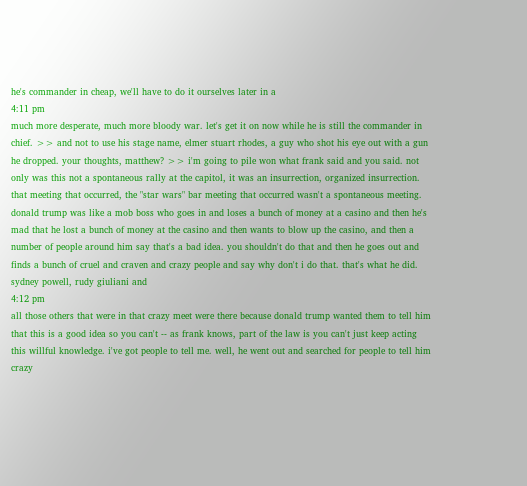he's commander in cheap, we'll have to do it ourselves later in a
4:11 pm
much more desperate, much more bloody war. let's get it on now while he is still the commander in chief. >> and not to use his stage name, elmer stuart rhodes, a guy who shot his eye out with a gun he dropped. your thoughts, matthew? >> i'm going to pile won what frank said and you said. not only was this not a spontaneous rally at the capitol, it was an insurrection, organized insurrection. that meeting that occurred, the "star wars" bar meeting that occurred wasn't a spontaneous meeting. donald trump was like a mob boss who goes in and loses a bunch of money at a casino and then he's mad that he lost a bunch of money at the casino and then wants to blow up the casino, and then a number of people around him say that's a bad idea. you shouldn't do that and then he goes out and finds a bunch of cruel and craven and crazy people and say why don't i do that. that's what he did. sydney powell, rudy giuliani and
4:12 pm
all those others that were in that crazy meet were there because donald trump wanted them to tell him that this is a good idea so you can't -- as frank knows, part of the law is you can't just keep acting this willful knowledge. i've got people to tell me. well, he went out and searched for people to tell him crazy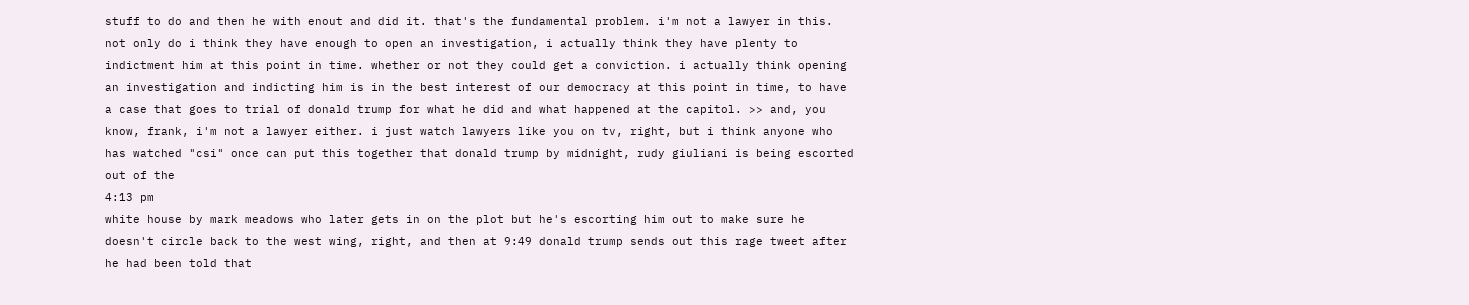stuff to do and then he with enout and did it. that's the fundamental problem. i'm not a lawyer in this. not only do i think they have enough to open an investigation, i actually think they have plenty to indictment him at this point in time. whether or not they could get a conviction. i actually think opening an investigation and indicting him is in the best interest of our democracy at this point in time, to have a case that goes to trial of donald trump for what he did and what happened at the capitol. >> and, you know, frank, i'm not a lawyer either. i just watch lawyers like you on tv, right, but i think anyone who has watched "csi" once can put this together that donald trump by midnight, rudy giuliani is being escorted out of the
4:13 pm
white house by mark meadows who later gets in on the plot but he's escorting him out to make sure he doesn't circle back to the west wing, right, and then at 9:49 donald trump sends out this rage tweet after he had been told that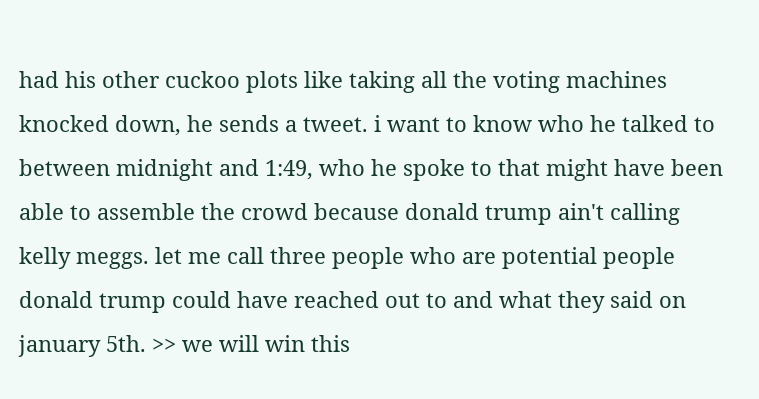had his other cuckoo plots like taking all the voting machines knocked down, he sends a tweet. i want to know who he talked to between midnight and 1:49, who he spoke to that might have been able to assemble the crowd because donald trump ain't calling kelly meggs. let me call three people who are potential people donald trump could have reached out to and what they said on january 5th. >> we will win this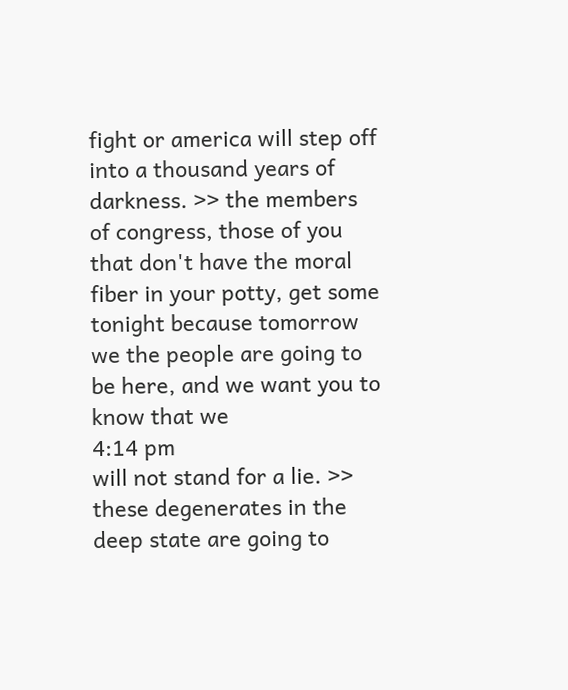fight or america will step off into a thousand years of darkness. >> the members of congress, those of you that don't have the moral fiber in your potty, get some tonight because tomorrow we the people are going to be here, and we want you to know that we
4:14 pm
will not stand for a lie. >> these degenerates in the deep state are going to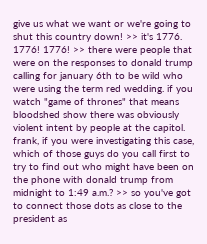give us what we want or we're going to shut this country down! >> it's 1776. 1776! 1776! >> there were people that were on the responses to donald trump calling for january 6th to be wild who were using the term red wedding. if you watch "game of thrones" that means bloodshed show there was obviously violent intent by people at the capitol. frank, if you were investigating this case, which of those guys do you call first to try to find out who might have been on the phone with donald trump from midnight to 1:49 a.m.? >> so you've got to connect those dots as close to the president as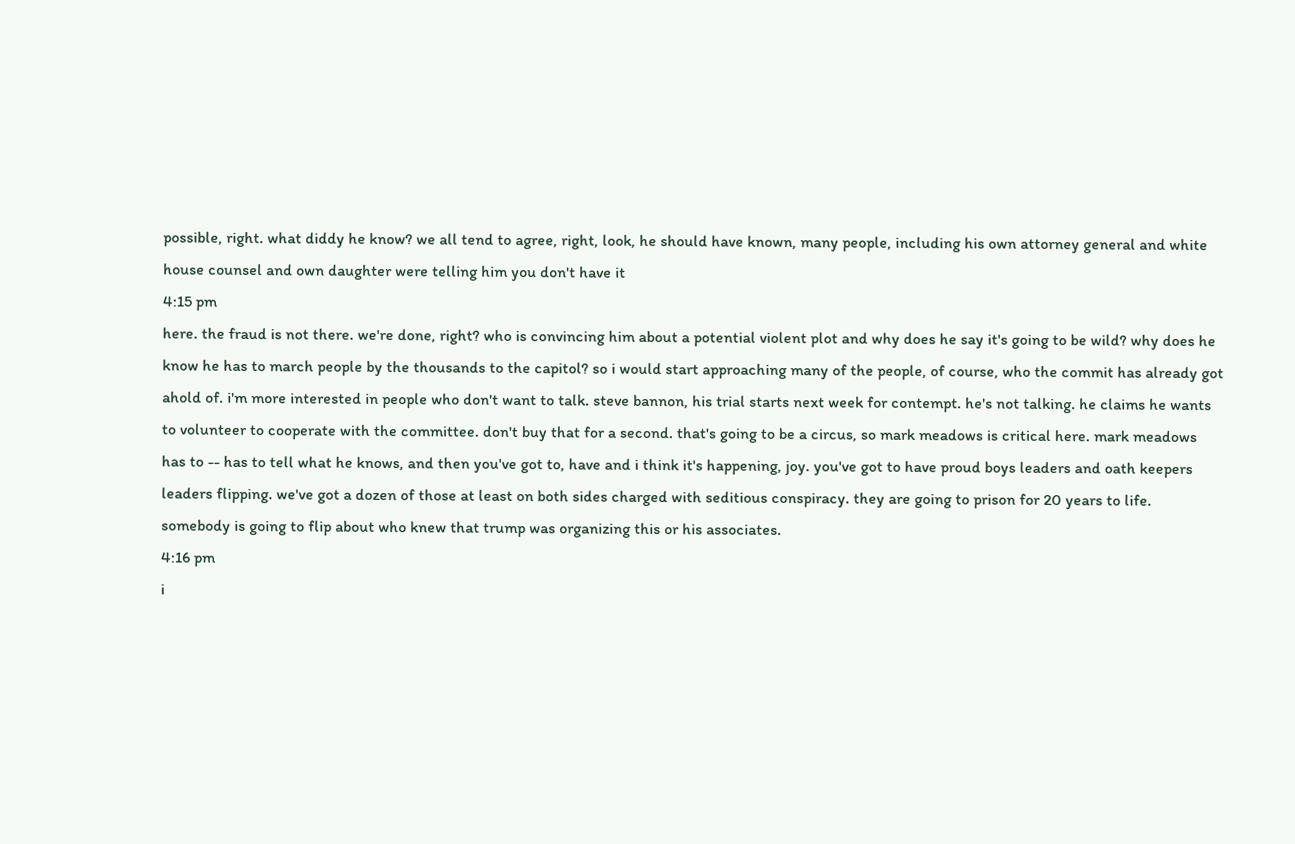possible, right. what diddy he know? we all tend to agree, right, look, he should have known, many people, including his own attorney general and white house counsel and own daughter were telling him you don't have it
4:15 pm
here. the fraud is not there. we're done, right? who is convincing him about a potential violent plot and why does he say it's going to be wild? why does he know he has to march people by the thousands to the capitol? so i would start approaching many of the people, of course, who the commit has already got ahold of. i'm more interested in people who don't want to talk. steve bannon, his trial starts next week for contempt. he's not talking. he claims he wants to volunteer to cooperate with the committee. don't buy that for a second. that's going to be a circus, so mark meadows is critical here. mark meadows has to -- has to tell what he knows, and then you've got to, have and i think it's happening, joy. you've got to have proud boys leaders and oath keepers leaders flipping. we've got a dozen of those at least on both sides charged with seditious conspiracy. they are going to prison for 20 years to life. somebody is going to flip about who knew that trump was organizing this or his associates.
4:16 pm
i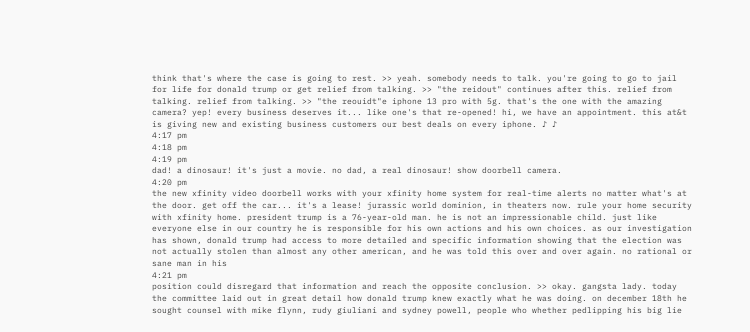think that's where the case is going to rest. >> yeah. somebody needs to talk. you're going to go to jail for life for donald trump or get relief from talking. >> "the reidout" continues after this. relief from talking. relief from talking. >> "the reouidt"e iphone 13 pro with 5g. that's the one with the amazing camera? yep! every business deserves it... like one's that re-opened! hi, we have an appointment. this at&t is giving new and existing business customers our best deals on every iphone. ♪ ♪
4:17 pm
4:18 pm
4:19 pm
dad! a dinosaur! it's just a movie. no dad, a real dinosaur! show doorbell camera.
4:20 pm
the new xfinity video doorbell works with your xfinity home system for real-time alerts no matter what's at the door. get off the car... it's a lease! jurassic world dominion, in theaters now. rule your home security with xfinity home. president trump is a 76-year-old man. he is not an impressionable child. just like everyone else in our country he is responsible for his own actions and his own choices. as our investigation has shown, donald trump had access to more detailed and specific information showing that the election was not actually stolen than almost any other american, and he was told this over and over again. no rational or sane man in his
4:21 pm
position could disregard that information and reach the opposite conclusion. >> okay. gangsta lady. today the committee laid out in great detail how donald trump knew exactly what he was doing. on december 18th he sought counsel with mike flynn, rudy giuliani and sydney powell, people who whether pedlipping his big lie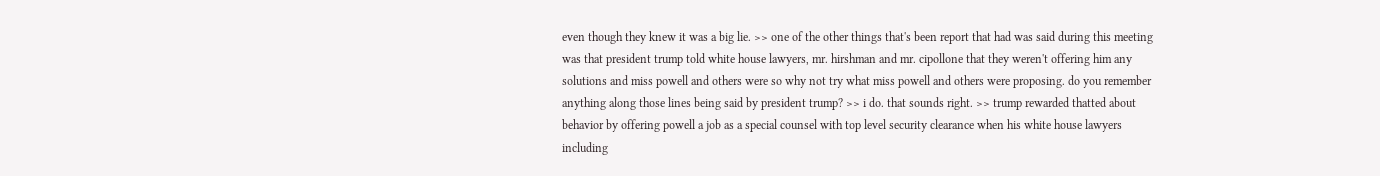even though they knew it was a big lie. >> one of the other things that's been report that had was said during this meeting was that president trump told white house lawyers, mr. hirshman and mr. cipollone that they weren't offering him any solutions and miss powell and others were so why not try what miss powell and others were proposing. do you remember anything along those lines being said by president trump? >> i do. that sounds right. >> trump rewarded thatted about behavior by offering powell a job as a special counsel with top level security clearance when his white house lawyers including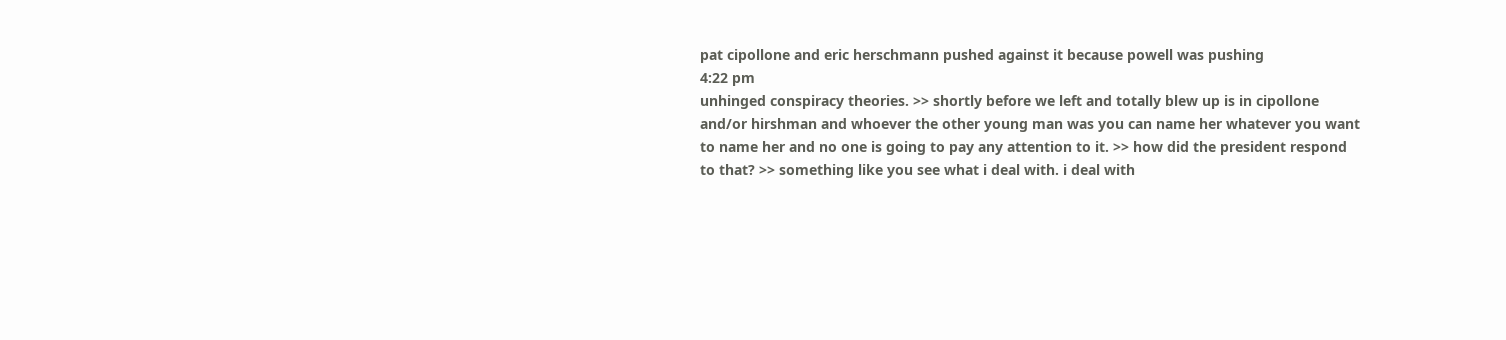pat cipollone and eric herschmann pushed against it because powell was pushing
4:22 pm
unhinged conspiracy theories. >> shortly before we left and totally blew up is in cipollone and/or hirshman and whoever the other young man was you can name her whatever you want to name her and no one is going to pay any attention to it. >> how did the president respond to that? >> something like you see what i deal with. i deal with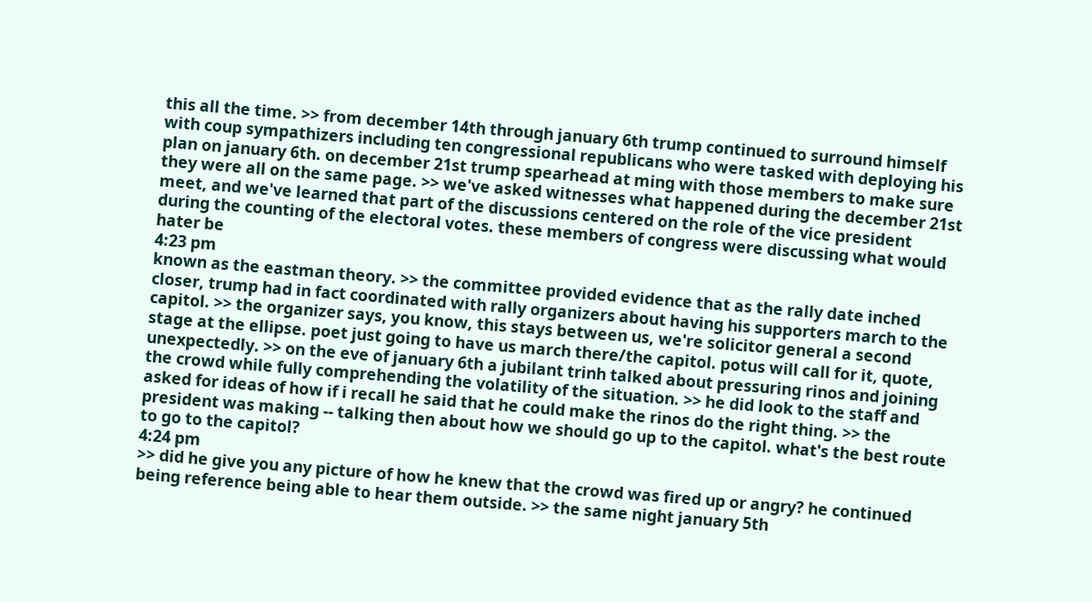this all the time. >> from december 14th through january 6th trump continued to surround himself with coup sympathizers including ten congressional republicans who were tasked with deploying his plan on january 6th. on december 21st trump spearhead at ming with those members to make sure they were all on the same page. >> we've asked witnesses what happened during the december 21st meet, and we've learned that part of the discussions centered on the role of the vice president during the counting of the electoral votes. these members of congress were discussing what would hater be
4:23 pm
known as the eastman theory. >> the committee provided evidence that as the rally date inched closer, trump had in fact coordinated with rally organizers about having his supporters march to the capitol. >> the organizer says, you know, this stays between us, we're solicitor general a second stage at the ellipse. poet just going to have us march there/the capitol. potus will call for it, quote, unexpectedly. >> on the eve of january 6th a jubilant trinh talked about pressuring rinos and joining the crowd while fully comprehending the volatility of the situation. >> he did look to the staff and asked for ideas of how if i recall he said that he could make the rinos do the right thing. >> the president was making -- talking then about how we should go up to the capitol. what's the best route to go to the capitol?
4:24 pm
>> did he give you any picture of how he knew that the crowd was fired up or angry? he continued being reference being able to hear them outside. >> the same night january 5th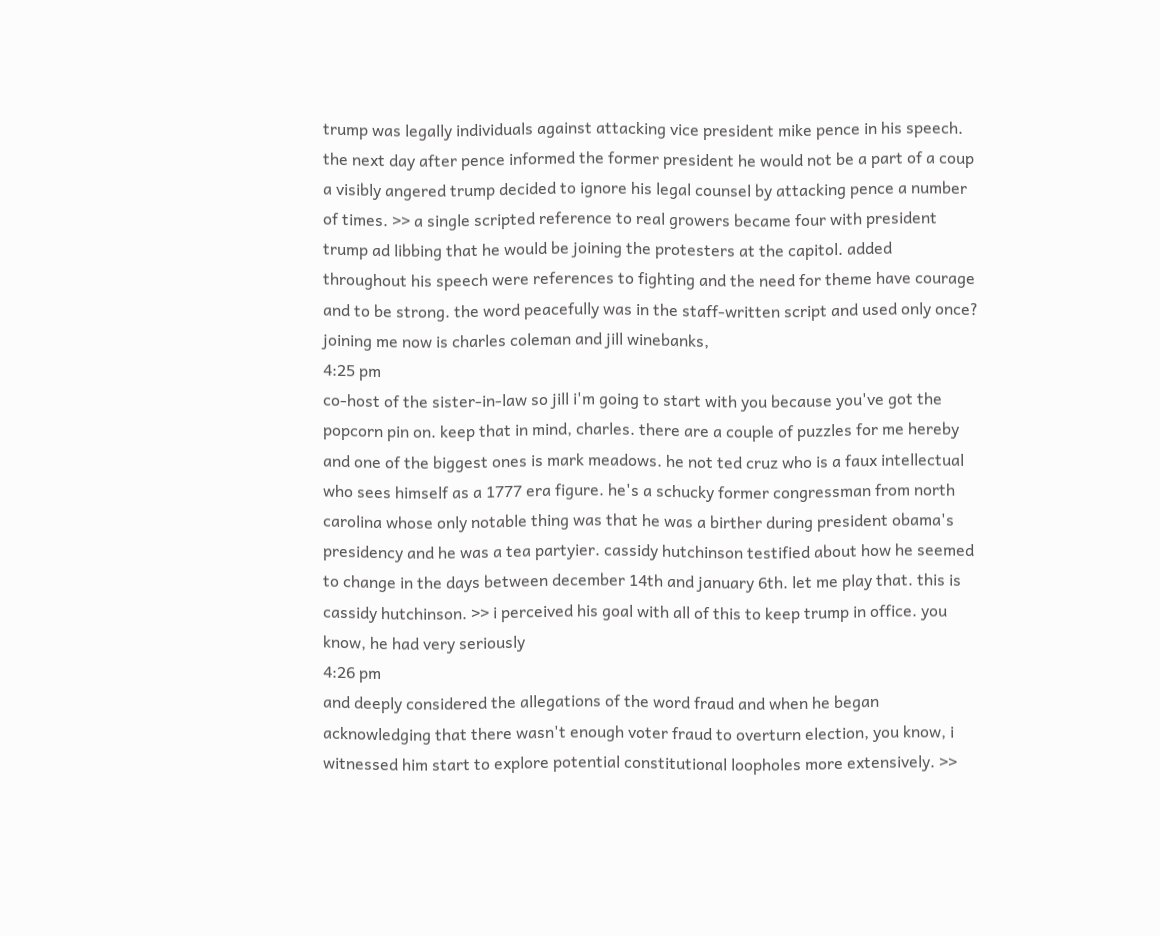trump was legally individuals against attacking vice president mike pence in his speech. the next day after pence informed the former president he would not be a part of a coup a visibly angered trump decided to ignore his legal counsel by attacking pence a number of times. >> a single scripted reference to real growers became four with president trump ad libbing that he would be joining the protesters at the capitol. added throughout his speech were references to fighting and the need for theme have courage and to be strong. the word peacefully was in the staff-written script and used only once? joining me now is charles coleman and jill winebanks,
4:25 pm
co-host of the sister-in-law so jill i'm going to start with you because you've got the popcorn pin on. keep that in mind, charles. there are a couple of puzzles for me hereby and one of the biggest ones is mark meadows. he not ted cruz who is a faux intellectual who sees himself as a 1777 era figure. he's a schucky former congressman from north carolina whose only notable thing was that he was a birther during president obama's presidency and he was a tea partyier. cassidy hutchinson testified about how he seemed to change in the days between december 14th and january 6th. let me play that. this is cassidy hutchinson. >> i perceived his goal with all of this to keep trump in office. you know, he had very seriously
4:26 pm
and deeply considered the allegations of the word fraud and when he began acknowledging that there wasn't enough voter fraud to overturn election, you know, i witnessed him start to explore potential constitutional loopholes more extensively. >>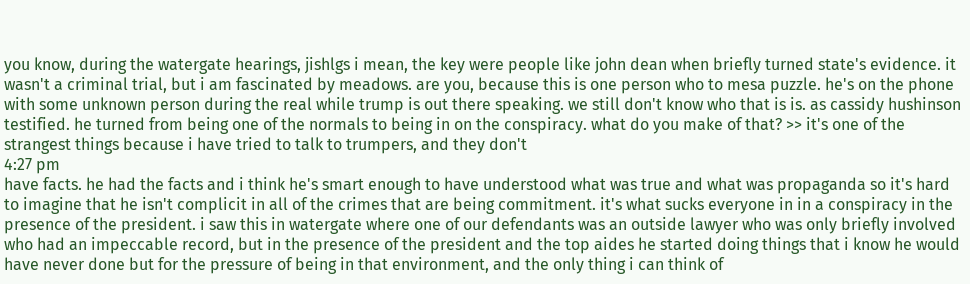you know, during the watergate hearings, jishlgs i mean, the key were people like john dean when briefly turned state's evidence. it wasn't a criminal trial, but i am fascinated by meadows. are you, because this is one person who to mesa puzzle. he's on the phone with some unknown person during the real while trump is out there speaking. we still don't know who that is is. as cassidy hushinson testified. he turned from being one of the normals to being in on the conspiracy. what do you make of that? >> it's one of the strangest things because i have tried to talk to trumpers, and they don't
4:27 pm
have facts. he had the facts and i think he's smart enough to have understood what was true and what was propaganda so it's hard to imagine that he isn't complicit in all of the crimes that are being commitment. it's what sucks everyone in in a conspiracy in the presence of the president. i saw this in watergate where one of our defendants was an outside lawyer who was only briefly involved who had an impeccable record, but in the presence of the president and the top aides he started doing things that i know he would have never done but for the pressure of being in that environment, and the only thing i can think of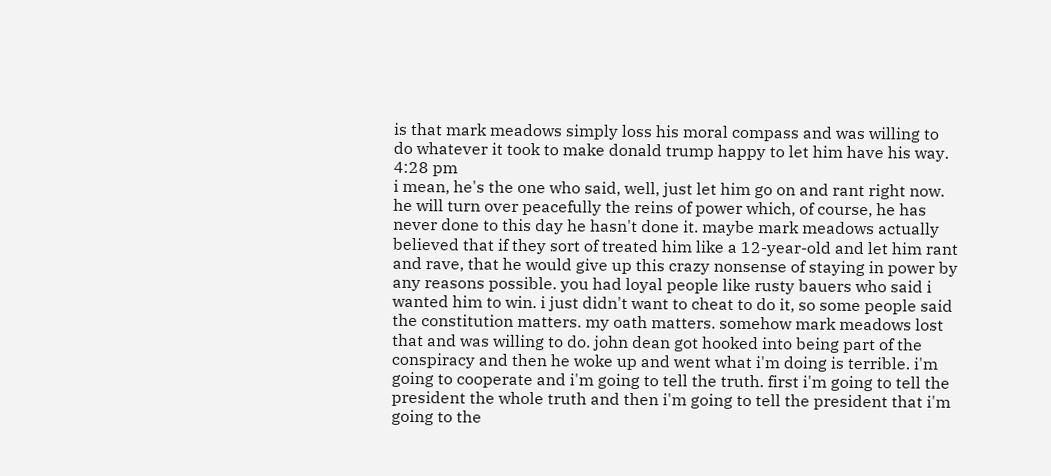is that mark meadows simply loss his moral compass and was willing to do whatever it took to make donald trump happy to let him have his way.
4:28 pm
i mean, he's the one who said, well, just let him go on and rant right now. he will turn over peacefully the reins of power which, of course, he has never done to this day he hasn't done it. maybe mark meadows actually believed that if they sort of treated him like a 12-year-old and let him rant and rave, that he would give up this crazy nonsense of staying in power by any reasons possible. you had loyal people like rusty bauers who said i wanted him to win. i just didn't want to cheat to do it, so some people said the constitution matters. my oath matters. somehow mark meadows lost that and was willing to do. john dean got hooked into being part of the conspiracy and then he woke up and went what i'm doing is terrible. i'm going to cooperate and i'm going to tell the truth. first i'm going to tell the president the whole truth and then i'm going to tell the president that i'm going to the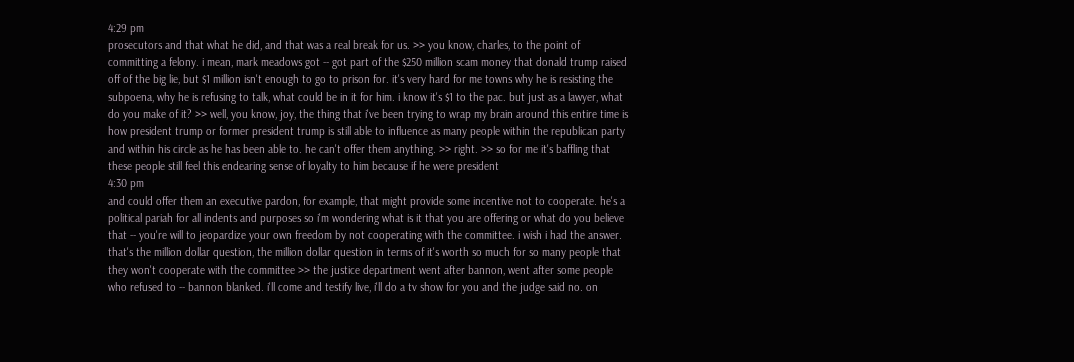4:29 pm
prosecutors and that what he did, and that was a real break for us. >> you know, charles, to the point of committing a felony. i mean, mark meadows got -- got part of the $250 million scam money that donald trump raised off of the big lie, but $1 million isn't enough to go to prison for. it's very hard for me towns why he is resisting the subpoena, why he is refusing to talk, what could be in it for him. i know it's $1 to the pac. but just as a lawyer, what do you make of it? >> well, you know, joy, the thing that i've been trying to wrap my brain around this entire time is how president trump or former president trump is still able to influence as many people within the republican party and within his circle as he has been able to. he can't offer them anything. >> right. >> so for me it's baffling that these people still feel this endearing sense of loyalty to him because if he were president
4:30 pm
and could offer them an executive pardon, for example, that might provide some incentive not to cooperate. he's a political pariah for all indents and purposes so i'm wondering what is it that you are offering or what do you believe that -- you're will to jeopardize your own freedom by not cooperating with the committee. i wish i had the answer. that's the million dollar question, the million dollar question in terms of it's worth so much for so many people that they won't cooperate with the committee >> the justice department went after bannon, went after some people who refused to -- bannon blanked. i'll come and testify live, i'll do a tv show for you and the judge said no. on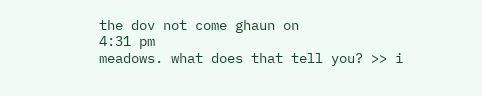the dov not come ghaun on
4:31 pm
meadows. what does that tell you? >> i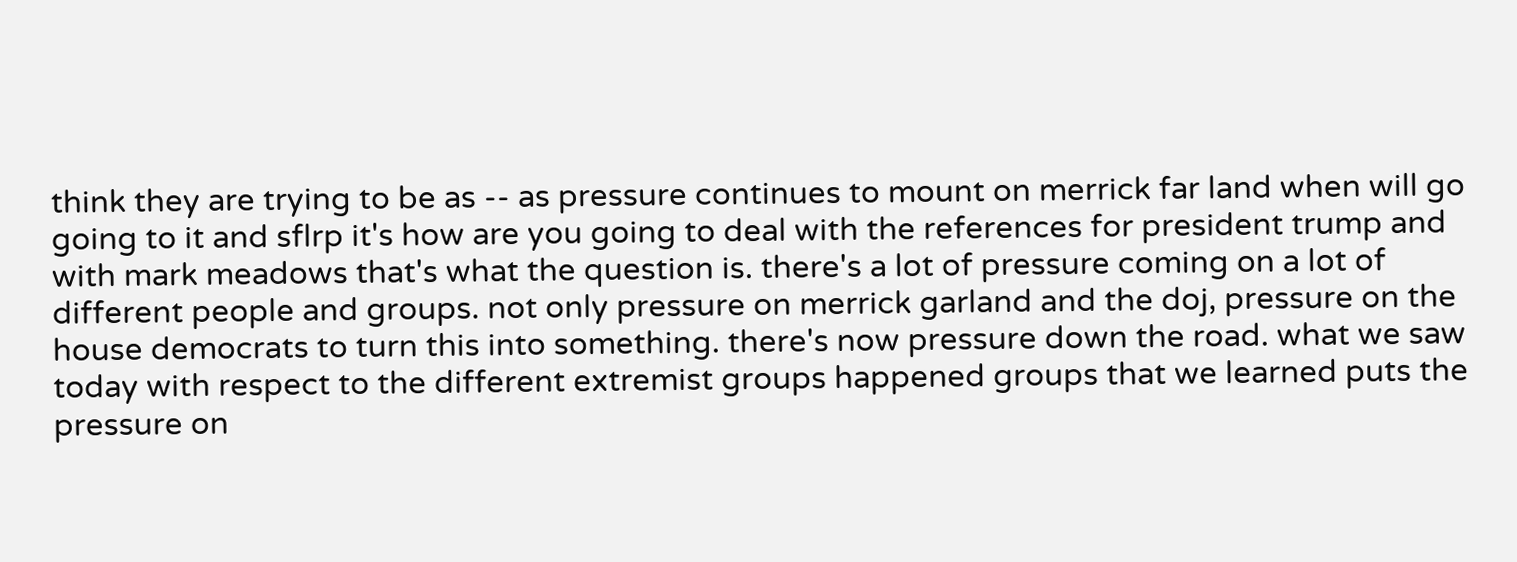think they are trying to be as -- as pressure continues to mount on merrick far land when will go going to it and sflrp it's how are you going to deal with the references for president trump and with mark meadows that's what the question is. there's a lot of pressure coming on a lot of different people and groups. not only pressure on merrick garland and the doj, pressure on the house democrats to turn this into something. there's now pressure down the road. what we saw today with respect to the different extremist groups happened groups that we learned puts the pressure on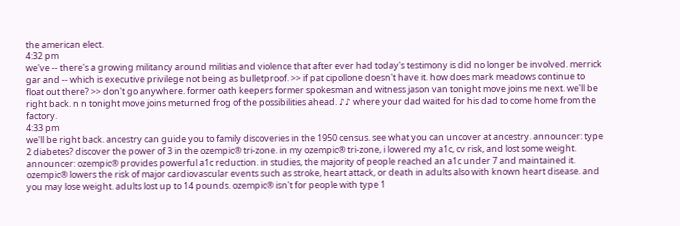the american elect.
4:32 pm
we've -- there's a growing militancy around militias and violence that after ever had today's testimony is did no longer be involved. merrick gar and -- which is executive privilege not being as bulletproof. >> if pat cipollone doesn't have it. how does mark meadows continue to float out there? >> don't go anywhere. former oath keepers former spokesman and witness jason van tonight move joins me next. we'll be right back. n n tonight move joins meturned frog of the possibilities ahead. ♪♪ where your dad waited for his dad to come home from the factory.
4:33 pm
we'll be right back. ancestry can guide you to family discoveries in the 1950 census. see what you can uncover at ancestry. announcer: type 2 diabetes? discover the power of 3 in the ozempic® tri-zone. in my ozempic® tri-zone, i lowered my a1c, cv risk, and lost some weight. announcer: ozempic® provides powerful a1c reduction. in studies, the majority of people reached an a1c under 7 and maintained it. ozempic® lowers the risk of major cardiovascular events such as stroke, heart attack, or death in adults also with known heart disease. and you may lose weight. adults lost up to 14 pounds. ozempic® isn't for people with type 1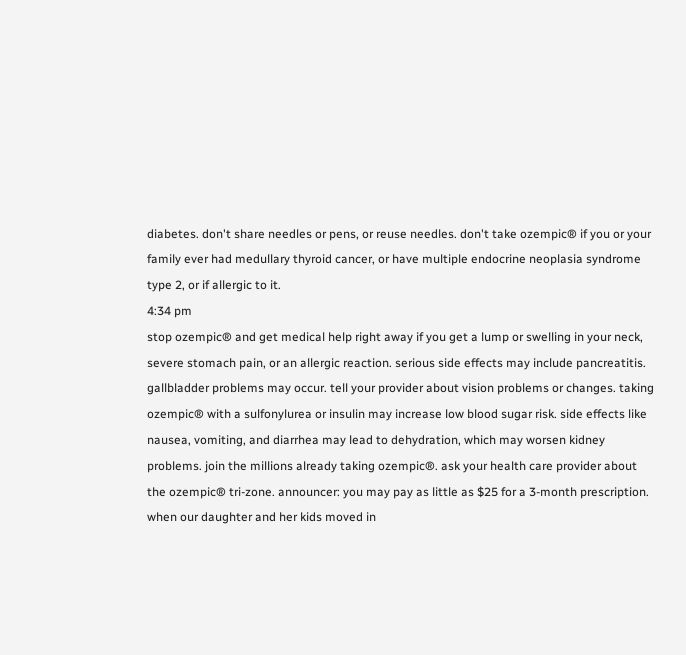diabetes. don't share needles or pens, or reuse needles. don't take ozempic® if you or your family ever had medullary thyroid cancer, or have multiple endocrine neoplasia syndrome type 2, or if allergic to it.
4:34 pm
stop ozempic® and get medical help right away if you get a lump or swelling in your neck, severe stomach pain, or an allergic reaction. serious side effects may include pancreatitis. gallbladder problems may occur. tell your provider about vision problems or changes. taking ozempic® with a sulfonylurea or insulin may increase low blood sugar risk. side effects like nausea, vomiting, and diarrhea may lead to dehydration, which may worsen kidney problems. join the millions already taking ozempic®. ask your health care provider about the ozempic® tri-zone. announcer: you may pay as little as $25 for a 3-month prescription. when our daughter and her kids moved in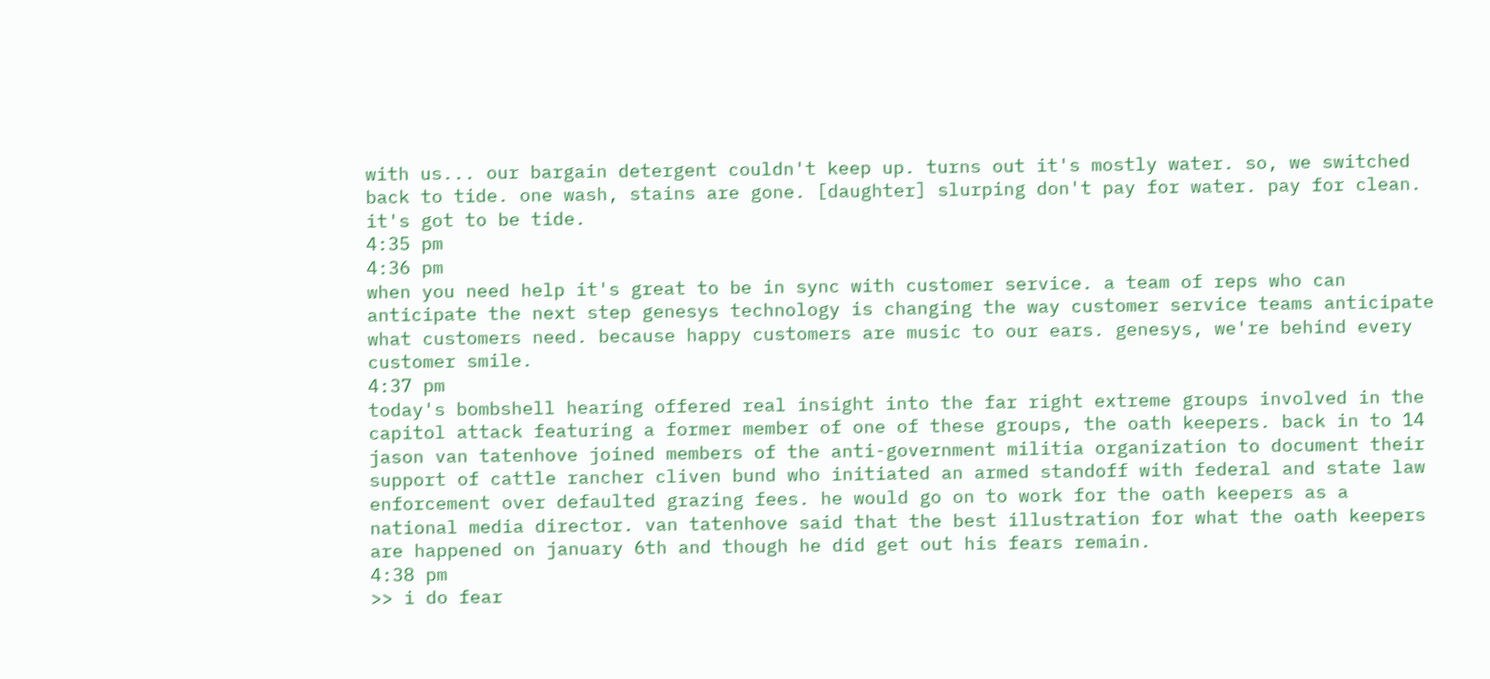with us... our bargain detergent couldn't keep up. turns out it's mostly water. so, we switched back to tide. one wash, stains are gone. [daughter] slurping don't pay for water. pay for clean. it's got to be tide.
4:35 pm
4:36 pm
when you need help it's great to be in sync with customer service. a team of reps who can anticipate the next step genesys technology is changing the way customer service teams anticipate what customers need. because happy customers are music to our ears. genesys, we're behind every customer smile.
4:37 pm
today's bombshell hearing offered real insight into the far right extreme groups involved in the capitol attack featuring a former member of one of these groups, the oath keepers. back in to 14 jason van tatenhove joined members of the anti-government militia organization to document their support of cattle rancher cliven bund who initiated an armed standoff with federal and state law enforcement over defaulted grazing fees. he would go on to work for the oath keepers as a national media director. van tatenhove said that the best illustration for what the oath keepers are happened on january 6th and though he did get out his fears remain.
4:38 pm
>> i do fear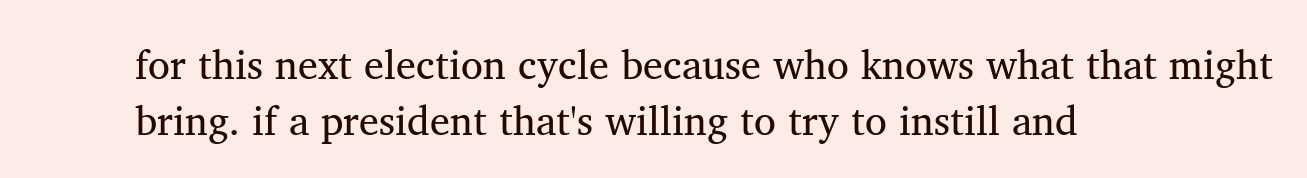for this next election cycle because who knows what that might bring. if a president that's willing to try to instill and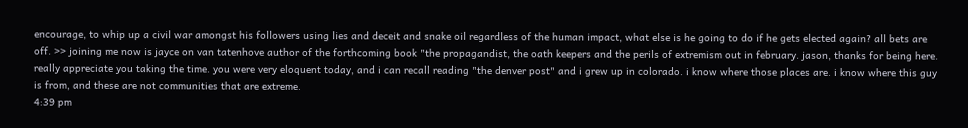encourage, to whip up a civil war amongst his followers using lies and deceit and snake oil regardless of the human impact, what else is he going to do if he gets elected again? all bets are off. >> joining me now is jayce on van tatenhove author of the forthcoming book "the propagandist, the oath keepers and the perils of extremism out in february. jason, thanks for being here. really appreciate you taking the time. you were very eloquent today, and i can recall reading "the denver post" and i grew up in colorado. i know where those places are. i know where this guy is from, and these are not communities that are extreme.
4:39 pm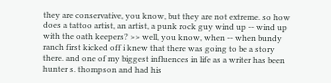they are conservative, you know, but they are not extreme. so how does a tattoo artist, an artist, a punk rock guy wind up -- wind up with the oath keepers? >> well, you know, when -- when bundy ranch first kicked off i knew that there was going to be a story there. and one of my biggest influences in life as a writer has been hunter s. thompson and had his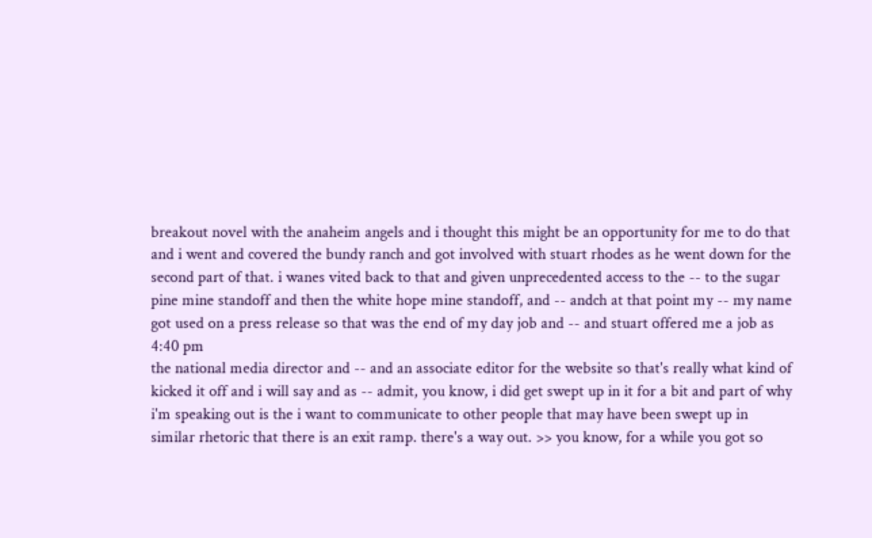breakout novel with the anaheim angels and i thought this might be an opportunity for me to do that and i went and covered the bundy ranch and got involved with stuart rhodes as he went down for the second part of that. i wanes vited back to that and given unprecedented access to the -- to the sugar pine mine standoff and then the white hope mine standoff, and -- andch at that point my -- my name got used on a press release so that was the end of my day job and -- and stuart offered me a job as
4:40 pm
the national media director and -- and an associate editor for the website so that's really what kind of kicked it off and i will say and as -- admit, you know, i did get swept up in it for a bit and part of why i'm speaking out is the i want to communicate to other people that may have been swept up in similar rhetoric that there is an exit ramp. there's a way out. >> you know, for a while you got so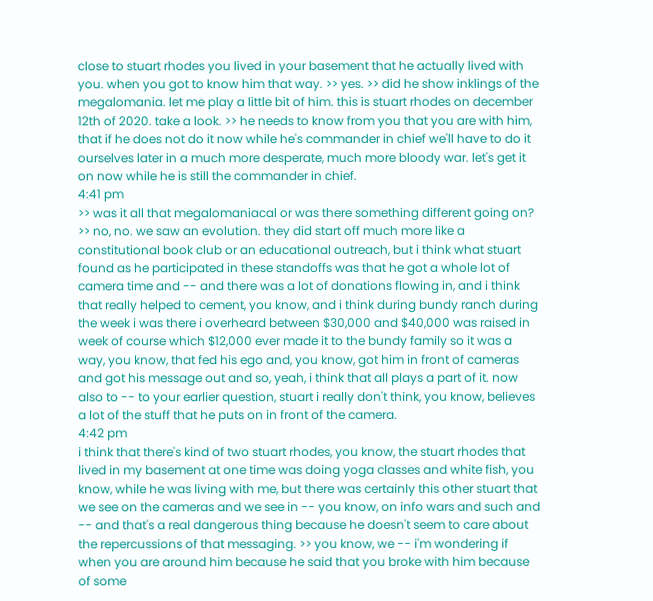close to stuart rhodes you lived in your basement that he actually lived with you. when you got to know him that way. >> yes. >> did he show inklings of the megalomania. let me play a little bit of him. this is stuart rhodes on december 12th of 2020. take a look. >> he needs to know from you that you are with him, that if he does not do it now while he's commander in chief we'll have to do it ourselves later in a much more desperate, much more bloody war. let's get it on now while he is still the commander in chief.
4:41 pm
>> was it all that megalomaniacal or was there something different going on? >> no, no. we saw an evolution. they did start off much more like a constitutional book club or an educational outreach, but i think what stuart found as he participated in these standoffs was that he got a whole lot of camera time and -- and there was a lot of donations flowing in, and i think that really helped to cement, you know, and i think during bundy ranch during the week i was there i overheard between $30,000 and $40,000 was raised in week of course which $12,000 ever made it to the bundy family so it was a way, you know, that fed his ego and, you know, got him in front of cameras and got his message out and so, yeah, i think that all plays a part of it. now also to -- to your earlier question, stuart i really don't think, you know, believes a lot of the stuff that he puts on in front of the camera.
4:42 pm
i think that there's kind of two stuart rhodes, you know, the stuart rhodes that lived in my basement at one time was doing yoga classes and white fish, you know, while he was living with me, but there was certainly this other stuart that we see on the cameras and we see in -- you know, on info wars and such and -- and that's a real dangerous thing because he doesn't seem to care about the repercussions of that messaging. >> you know, we -- i'm wondering if when you are around him because he said that you broke with him because of some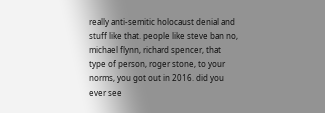really anti-semitic holocaust denial and stuff like that. people like steve ban no, michael flynn, richard spencer, that type of person, roger stone, to your norms, you got out in 2016. did you ever see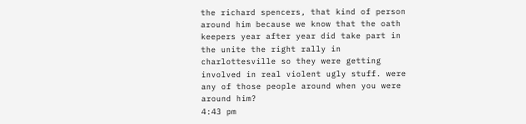the richard spencers, that kind of person around him because we know that the oath keepers year after year did take part in the unite the right rally in charlottesville so they were getting involved in real violent ugly stuff. were any of those people around when you were around him?
4:43 pm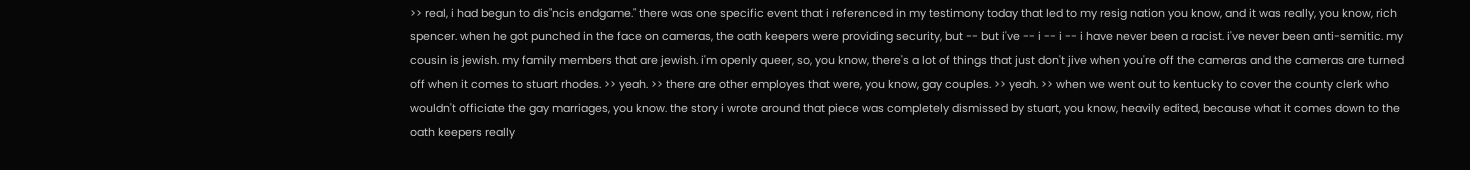>> real, i had begun to dis"ncis endgame." there was one specific event that i referenced in my testimony today that led to my resig nation you know, and it was really, you know, rich spencer. when he got punched in the face on cameras, the oath keepers were providing security, but -- but i've -- i -- i -- i have never been a racist. i've never been anti-semitic. my cousin is jewish. my family members that are jewish. i'm openly queer, so, you know, there's a lot of things that just don't jive when you're off the cameras and the cameras are turned off when it comes to stuart rhodes. >> yeah. >> there are other employes that were, you know, gay couples. >> yeah. >> when we went out to kentucky to cover the county clerk who wouldn't officiate the gay marriages, you know. the story i wrote around that piece was completely dismissed by stuart, you know, heavily edited, because what it comes down to the oath keepers really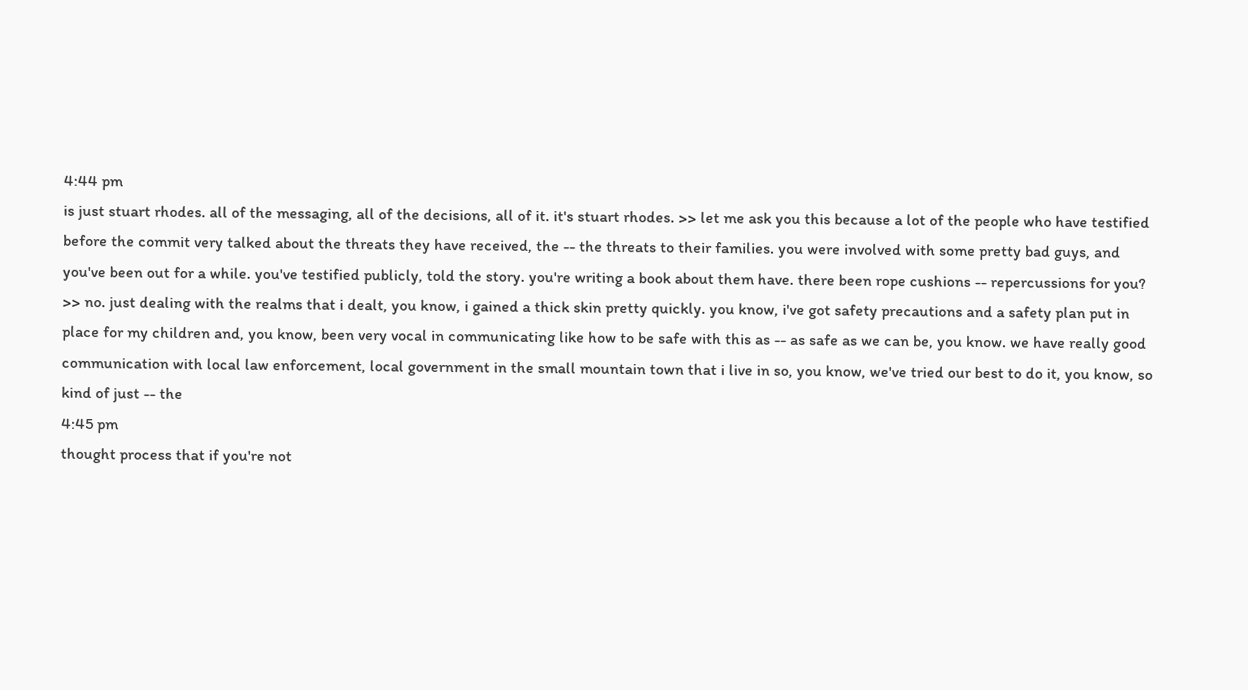4:44 pm
is just stuart rhodes. all of the messaging, all of the decisions, all of it. it's stuart rhodes. >> let me ask you this because a lot of the people who have testified before the commit very talked about the threats they have received, the -- the threats to their families. you were involved with some pretty bad guys, and you've been out for a while. you've testified publicly, told the story. you're writing a book about them have. there been rope cushions -- repercussions for you? >> no. just dealing with the realms that i dealt, you know, i gained a thick skin pretty quickly. you know, i've got safety precautions and a safety plan put in place for my children and, you know, been very vocal in communicating like how to be safe with this as -- as safe as we can be, you know. we have really good communication with local law enforcement, local government in the small mountain town that i live in so, you know, we've tried our best to do it, you know, so kind of just -- the
4:45 pm
thought process that if you're not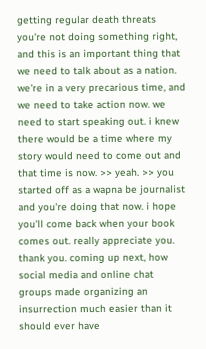getting regular death threats you're not doing something right, and this is an important thing that we need to talk about as a nation. we're in a very precarious time, and we need to take action now. we need to start speaking out. i knew there would be a time where my story would need to come out and that time is now. >> yeah. >> you started off as a wapna be journalist and you're doing that now. i hope you'll come back when your book comes out. really appreciate you. thank you. coming up next, how social media and online chat groups made organizing an insurrection much easier than it should ever have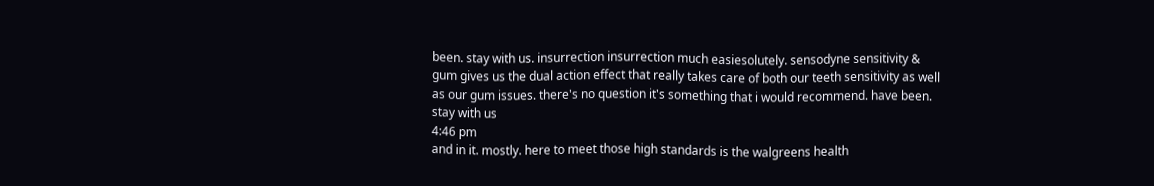been. stay with us. insurrection insurrection much easiesolutely. sensodyne sensitivity & gum gives us the dual action effect that really takes care of both our teeth sensitivity as well as our gum issues. there's no question it's something that i would recommend. have been. stay with us
4:46 pm
and in it. mostly. here to meet those high standards is the walgreens health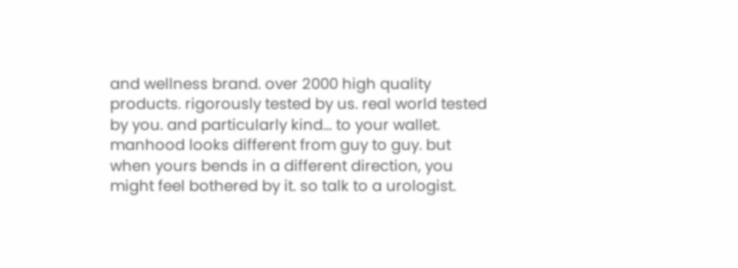and wellness brand. over 2000 high quality products. rigorously tested by us. real world tested by you. and particularly kind... to your wallet. manhood looks different from guy to guy. but when yours bends in a different direction, you might feel bothered by it. so talk to a urologist.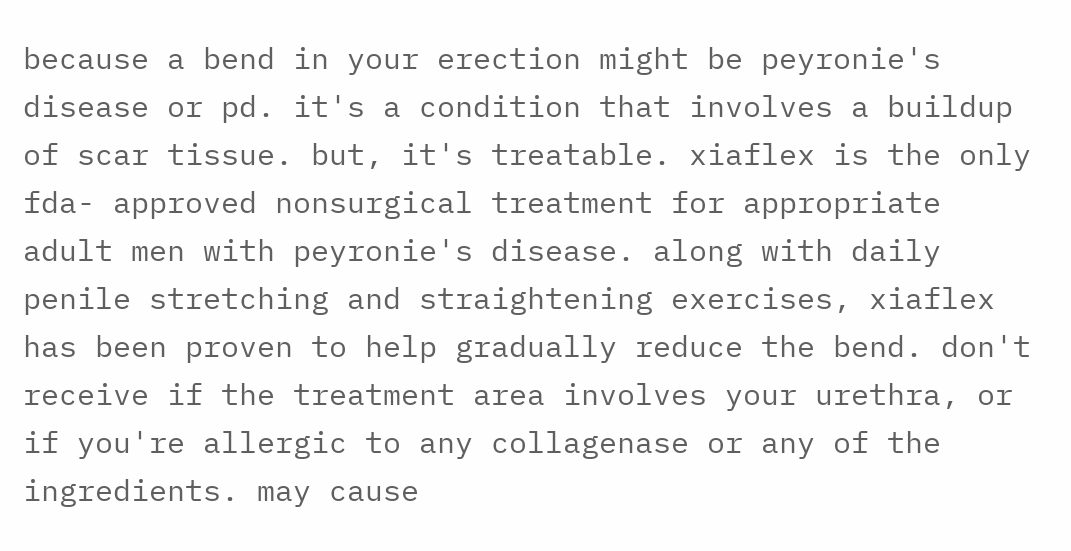because a bend in your erection might be peyronie's disease or pd. it's a condition that involves a buildup of scar tissue. but, it's treatable. xiaflex is the only fda- approved nonsurgical treatment for appropriate adult men with peyronie's disease. along with daily penile stretching and straightening exercises, xiaflex has been proven to help gradually reduce the bend. don't receive if the treatment area involves your urethra, or if you're allergic to any collagenase or any of the ingredients. may cause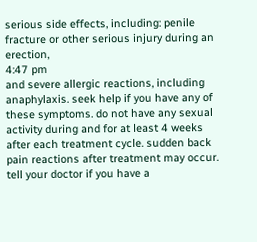serious side effects, including: penile fracture or other serious injury during an erection,
4:47 pm
and severe allergic reactions, including anaphylaxis. seek help if you have any of these symptoms. do not have any sexual activity during and for at least 4 weeks after each treatment cycle. sudden back pain reactions after treatment may occur. tell your doctor if you have a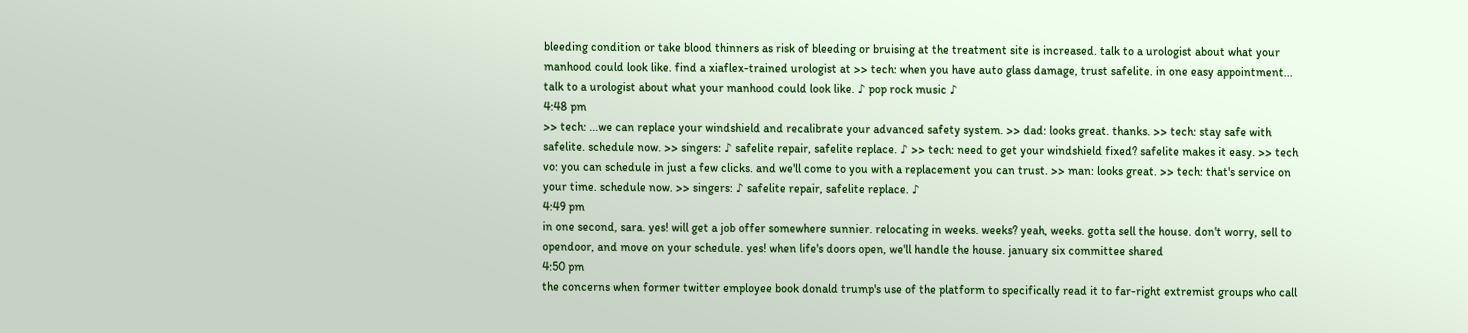bleeding condition or take blood thinners as risk of bleeding or bruising at the treatment site is increased. talk to a urologist about what your manhood could look like. find a xiaflex-trained urologist at >> tech: when you have auto glass damage, trust safelite. in one easy appointment... talk to a urologist about what your manhood could look like. ♪ pop rock music ♪
4:48 pm
>> tech: ...we can replace your windshield and recalibrate your advanced safety system. >> dad: looks great. thanks. >> tech: stay safe with safelite. schedule now. >> singers: ♪ safelite repair, safelite replace. ♪ >> tech: need to get your windshield fixed? safelite makes it easy. >> tech vo: you can schedule in just a few clicks. and we'll come to you with a replacement you can trust. >> man: looks great. >> tech: that's service on your time. schedule now. >> singers: ♪ safelite repair, safelite replace. ♪
4:49 pm
in one second, sara. yes! will get a job offer somewhere sunnier. relocating in weeks. weeks? yeah, weeks. gotta sell the house. don't worry, sell to opendoor, and move on your schedule. yes! when life's doors open, we'll handle the house. january six committee shared
4:50 pm
the concerns when former twitter employee book donald trump's use of the platform to specifically read it to far-right extremist groups who call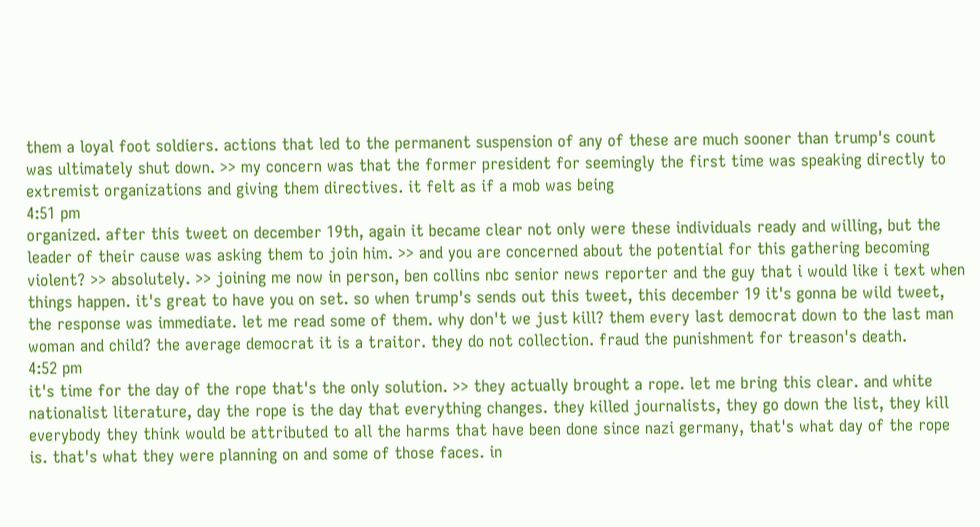them a loyal foot soldiers. actions that led to the permanent suspension of any of these are much sooner than trump's count was ultimately shut down. >> my concern was that the former president for seemingly the first time was speaking directly to extremist organizations and giving them directives. it felt as if a mob was being
4:51 pm
organized. after this tweet on december 19th, again it became clear not only were these individuals ready and willing, but the leader of their cause was asking them to join him. >> and you are concerned about the potential for this gathering becoming violent? >> absolutely. >> joining me now in person, ben collins nbc senior news reporter and the guy that i would like i text when things happen. it's great to have you on set. so when trump's sends out this tweet, this december 19 it's gonna be wild tweet, the response was immediate. let me read some of them. why don't we just kill? them every last democrat down to the last man woman and child? the average democrat it is a traitor. they do not collection. fraud the punishment for treason's death.
4:52 pm
it's time for the day of the rope that's the only solution. >> they actually brought a rope. let me bring this clear. and white nationalist literature, day the rope is the day that everything changes. they killed journalists, they go down the list, they kill everybody they think would be attributed to all the harms that have been done since nazi germany, that's what day of the rope is. that's what they were planning on and some of those faces. in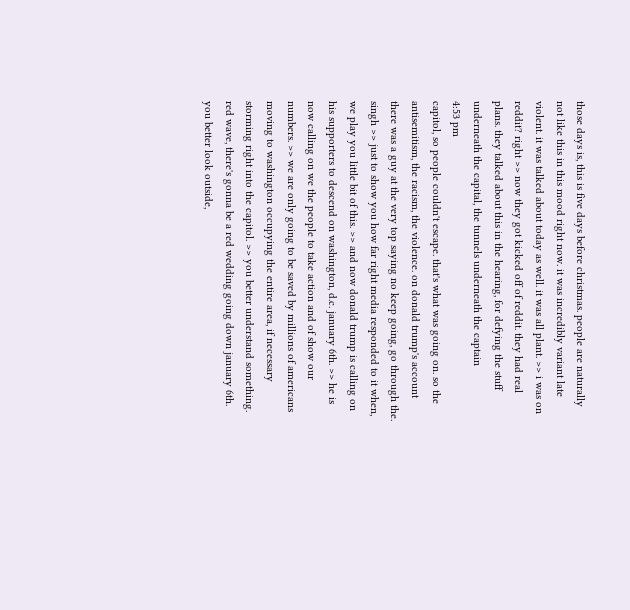those days is, this is five days before christmas. people are naturally not like this in this mood right now. it was incredibly variant late violent. it was talked about today as well. it was all plant. >> i was on reddit? right >> now they got kicked off of reddit. they had real plans. they talked about this in the hearing, for defying the stuff underneath the capital, the tunnels underneath the captain
4:53 pm
capitol, so people couldn't escape. that's what was going on. so the antisemitism, the racism, the violence. on donald trump's account there was a guy at the very top saying no keep going, go through the. singh >> just to show you how far right media responded to it when, we play you little bit of this. >> and now donald trump is calling on his supporters to descend on washington, d.c. january 6th. >> he is now calling on we the people to take action and of show our numbers. >> we are only going to be saved by millions of americans moving to washington occupying the entire area, if necessary storming right into the capitol. >> you better understand something. red wave, there's gonna be a red wedding going down january 6th. you better look outside,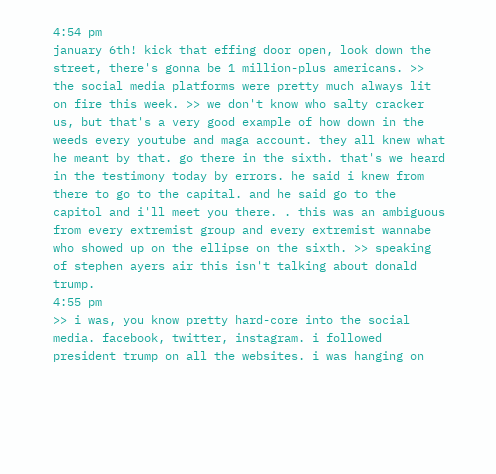4:54 pm
january 6th! kick that effing door open, look down the street, there's gonna be 1 million-plus americans. >> the social media platforms were pretty much always lit on fire this week. >> we don't know who salty cracker us, but that's a very good example of how down in the weeds every youtube and maga account. they all knew what he meant by that. go there in the sixth. that's we heard in the testimony today by errors. he said i knew from there to go to the capital. and he said go to the capitol and i'll meet you there. . this was an ambiguous from every extremist group and every extremist wannabe who showed up on the ellipse on the sixth. >> speaking of stephen ayers air this isn't talking about donald trump.
4:55 pm
>> i was, you know pretty hard-core into the social media. facebook, twitter, instagram. i followed president trump on all the websites. i was hanging on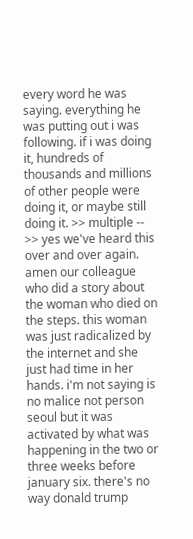every word he was saying. everything he was putting out i was following. if i was doing it, hundreds of thousands and millions of other people were doing it, or maybe still doing it. >> multiple -- >> yes we've heard this over and over again. amen our colleague who did a story about the woman who died on the steps. this woman was just radicalized by the internet and she just had time in her hands. i'm not saying is no malice not person seoul but it was activated by what was happening in the two or three weeks before january six. there's no way donald trump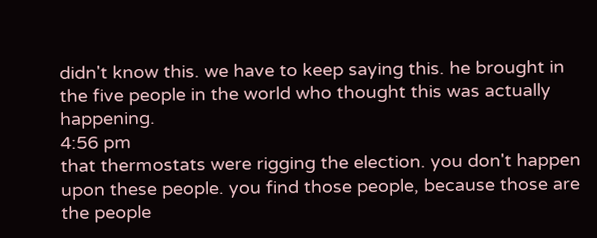didn't know this. we have to keep saying this. he brought in the five people in the world who thought this was actually happening.
4:56 pm
that thermostats were rigging the election. you don't happen upon these people. you find those people, because those are the people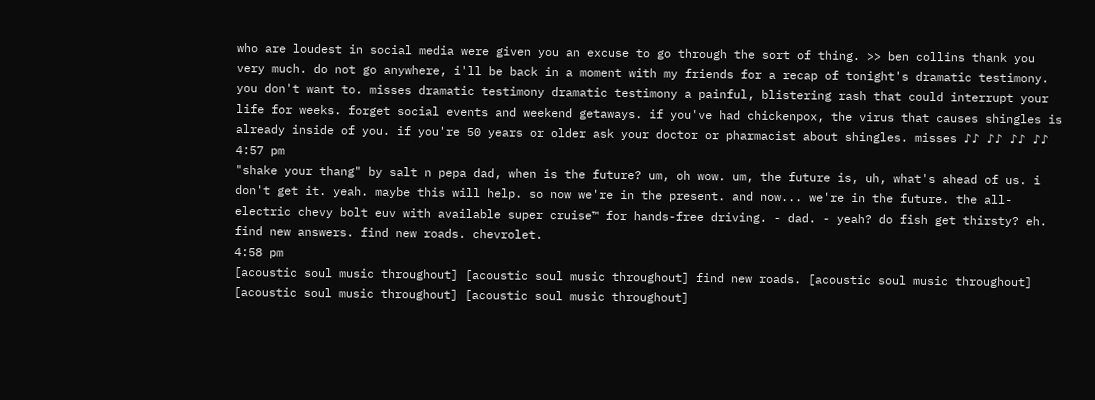who are loudest in social media were given you an excuse to go through the sort of thing. >> ben collins thank you very much. do not go anywhere, i'll be back in a moment with my friends for a recap of tonight's dramatic testimony. you don't want to. misses dramatic testimony dramatic testimony a painful, blistering rash that could interrupt your life for weeks. forget social events and weekend getaways. if you've had chickenpox, the virus that causes shingles is already inside of you. if you're 50 years or older ask your doctor or pharmacist about shingles. misses ♪♪ ♪♪ ♪♪ ♪♪
4:57 pm
"shake your thang" by salt n pepa dad, when is the future? um, oh wow. um, the future is, uh, what's ahead of us. i don't get it. yeah. maybe this will help. so now we're in the present. and now... we're in the future. the all-electric chevy bolt euv with available super cruise™ for hands-free driving. - dad. - yeah? do fish get thirsty? eh. find new answers. find new roads. chevrolet.
4:58 pm
[acoustic soul music throughout] [acoustic soul music throughout] find new roads. [acoustic soul music throughout] [acoustic soul music throughout] [acoustic soul music throughout]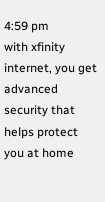4:59 pm
with xfinity internet, you get advanced security that helps protect you at home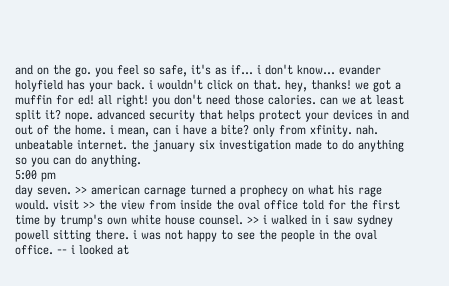and on the go. you feel so safe, it's as if... i don't know... evander holyfield has your back. i wouldn't click on that. hey, thanks! we got a muffin for ed! all right! you don't need those calories. can we at least split it? nope. advanced security that helps protect your devices in and out of the home. i mean, can i have a bite? only from xfinity. nah. unbeatable internet. the january six investigation made to do anything so you can do anything.
5:00 pm
day seven. >> american carnage turned a prophecy on what his rage would. visit >> the view from inside the oval office told for the first time by trump's own white house counsel. >> i walked in i saw sydney powell sitting there. i was not happy to see the people in the oval office. -- i looked at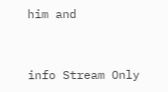him and


info Stream Only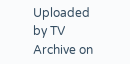Uploaded by TV Archive on